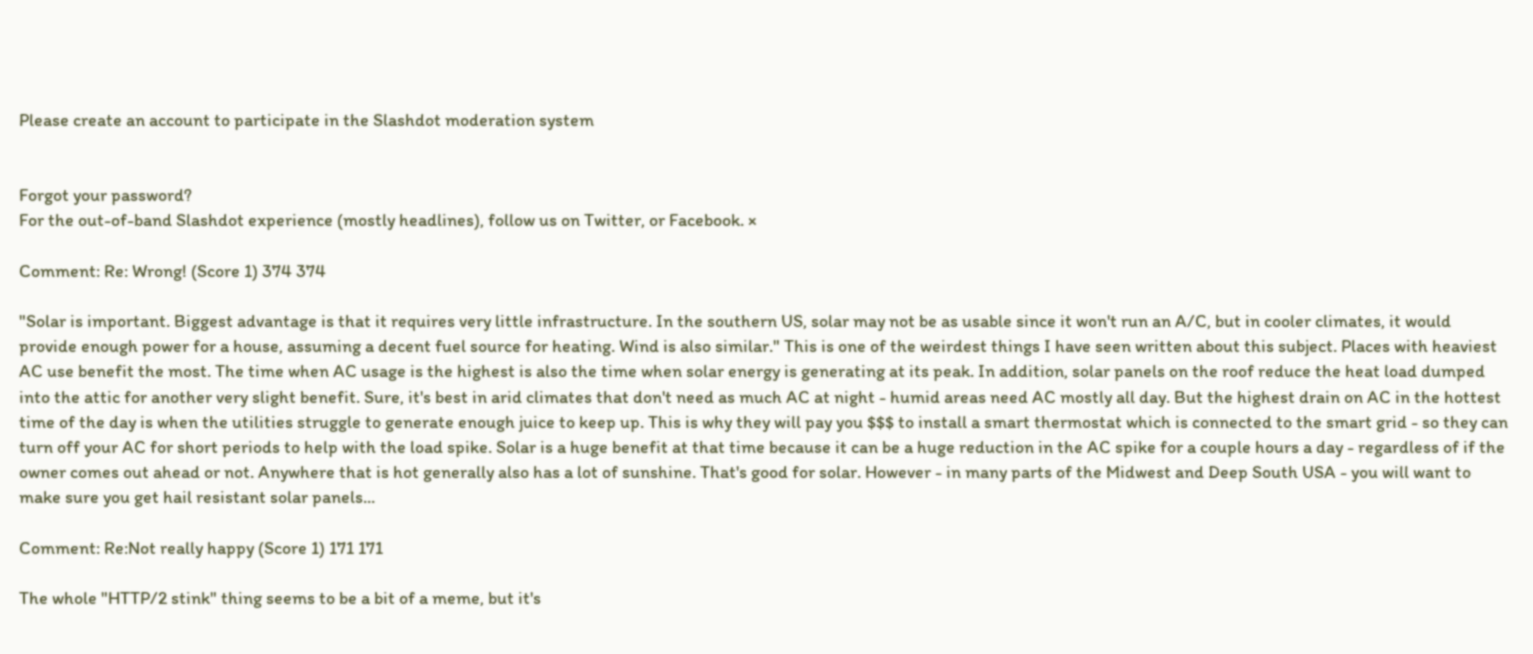Please create an account to participate in the Slashdot moderation system


Forgot your password?
For the out-of-band Slashdot experience (mostly headlines), follow us on Twitter, or Facebook. ×

Comment: Re: Wrong! (Score 1) 374 374

"Solar is important. Biggest advantage is that it requires very little infrastructure. In the southern US, solar may not be as usable since it won't run an A/C, but in cooler climates, it would provide enough power for a house, assuming a decent fuel source for heating. Wind is also similar." This is one of the weirdest things I have seen written about this subject. Places with heaviest AC use benefit the most. The time when AC usage is the highest is also the time when solar energy is generating at its peak. In addition, solar panels on the roof reduce the heat load dumped into the attic for another very slight benefit. Sure, it's best in arid climates that don't need as much AC at night - humid areas need AC mostly all day. But the highest drain on AC in the hottest time of the day is when the utilities struggle to generate enough juice to keep up. This is why they will pay you $$$ to install a smart thermostat which is connected to the smart grid - so they can turn off your AC for short periods to help with the load spike. Solar is a huge benefit at that time because it can be a huge reduction in the AC spike for a couple hours a day - regardless of if the owner comes out ahead or not. Anywhere that is hot generally also has a lot of sunshine. That's good for solar. However - in many parts of the Midwest and Deep South USA - you will want to make sure you get hail resistant solar panels...

Comment: Re:Not really happy (Score 1) 171 171

The whole "HTTP/2 stink" thing seems to be a bit of a meme, but it's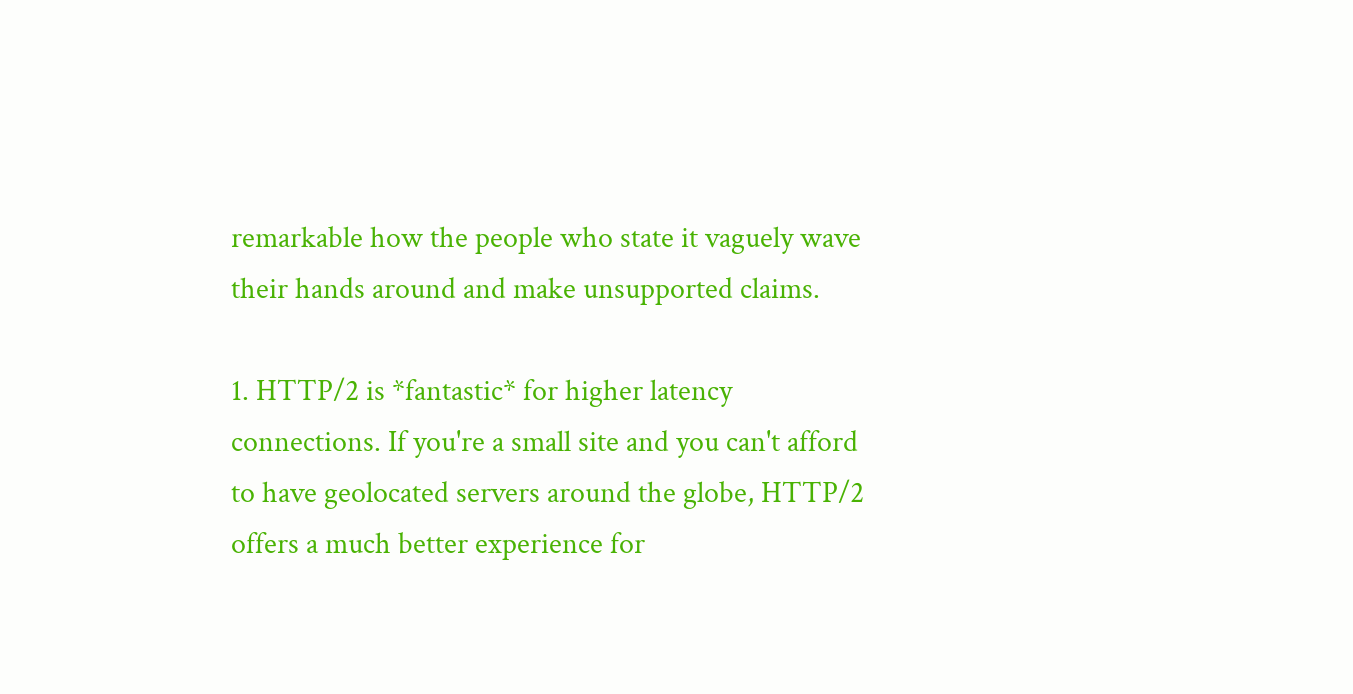remarkable how the people who state it vaguely wave their hands around and make unsupported claims.

1. HTTP/2 is *fantastic* for higher latency connections. If you're a small site and you can't afford to have geolocated servers around the globe, HTTP/2 offers a much better experience for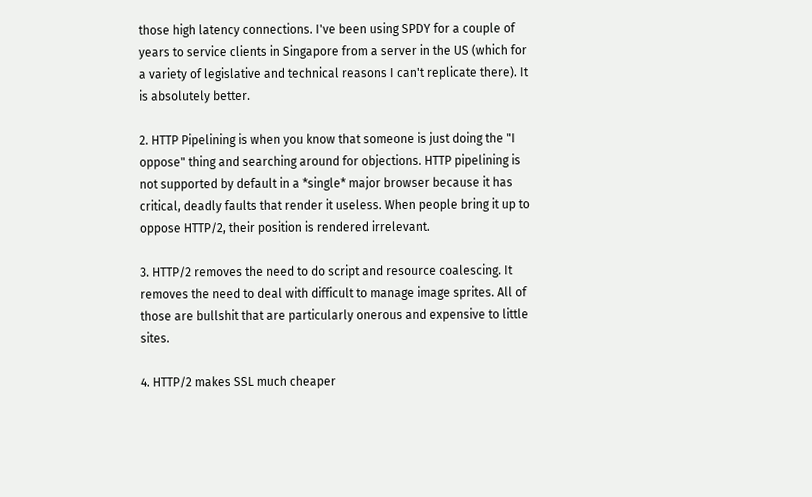those high latency connections. I've been using SPDY for a couple of years to service clients in Singapore from a server in the US (which for a variety of legislative and technical reasons I can't replicate there). It is absolutely better.

2. HTTP Pipelining is when you know that someone is just doing the "I oppose" thing and searching around for objections. HTTP pipelining is not supported by default in a *single* major browser because it has critical, deadly faults that render it useless. When people bring it up to oppose HTTP/2, their position is rendered irrelevant.

3. HTTP/2 removes the need to do script and resource coalescing. It removes the need to deal with difficult to manage image sprites. All of those are bullshit that are particularly onerous and expensive to little sites.

4. HTTP/2 makes SSL much cheaper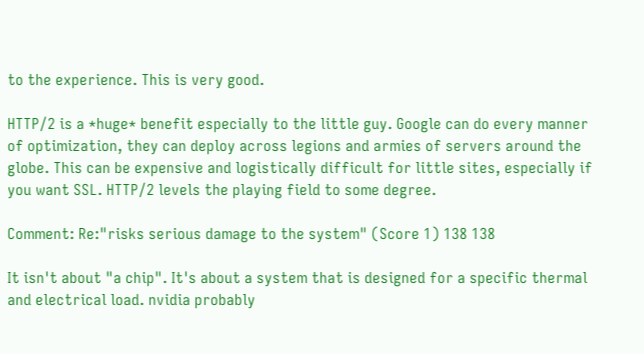to the experience. This is very good.

HTTP/2 is a *huge* benefit especially to the little guy. Google can do every manner of optimization, they can deploy across legions and armies of servers around the globe. This can be expensive and logistically difficult for little sites, especially if you want SSL. HTTP/2 levels the playing field to some degree.

Comment: Re:"risks serious damage to the system" (Score 1) 138 138

It isn't about "a chip". It's about a system that is designed for a specific thermal and electrical load. nvidia probably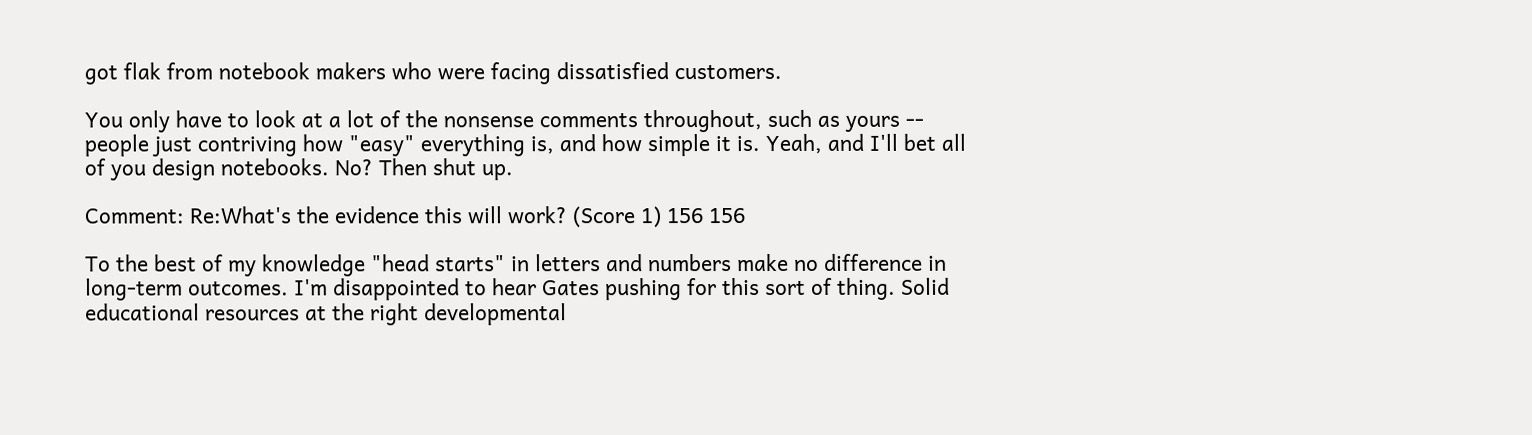got flak from notebook makers who were facing dissatisfied customers.

You only have to look at a lot of the nonsense comments throughout, such as yours -- people just contriving how "easy" everything is, and how simple it is. Yeah, and I'll bet all of you design notebooks. No? Then shut up.

Comment: Re:What's the evidence this will work? (Score 1) 156 156

To the best of my knowledge "head starts" in letters and numbers make no difference in long-term outcomes. I'm disappointed to hear Gates pushing for this sort of thing. Solid educational resources at the right developmental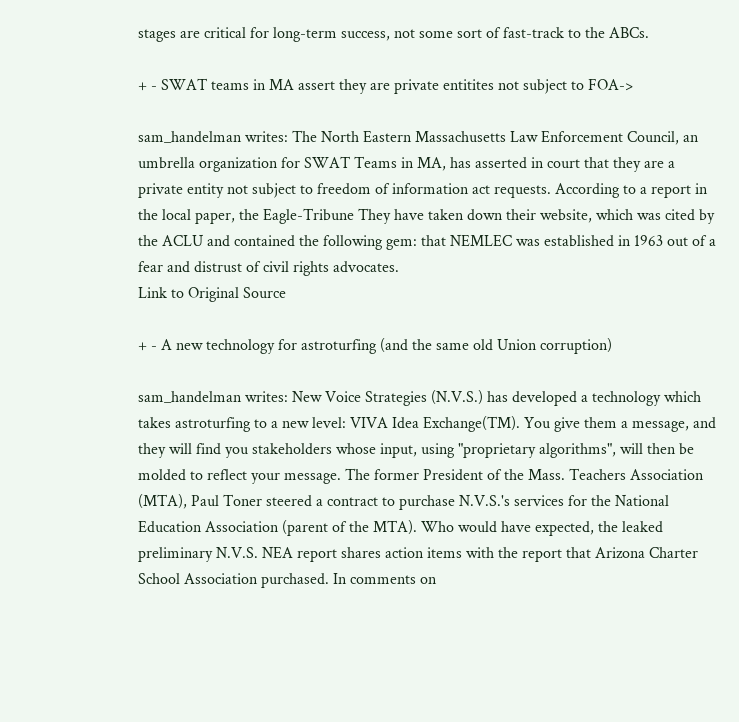stages are critical for long-term success, not some sort of fast-track to the ABCs.

+ - SWAT teams in MA assert they are private entitites not subject to FOA->

sam_handelman writes: The North Eastern Massachusetts Law Enforcement Council, an umbrella organization for SWAT Teams in MA, has asserted in court that they are a private entity not subject to freedom of information act requests. According to a report in the local paper, the Eagle-Tribune They have taken down their website, which was cited by the ACLU and contained the following gem: that NEMLEC was established in 1963 out of a fear and distrust of civil rights advocates.
Link to Original Source

+ - A new technology for astroturfing (and the same old Union corruption)

sam_handelman writes: New Voice Strategies (N.V.S.) has developed a technology which takes astroturfing to a new level: VIVA Idea Exchange(TM). You give them a message, and they will find you stakeholders whose input, using "proprietary algorithms", will then be molded to reflect your message. The former President of the Mass. Teachers Association (MTA), Paul Toner steered a contract to purchase N.V.S.'s services for the National Education Association (parent of the MTA). Who would have expected, the leaked preliminary N.V.S. NEA report shares action items with the report that Arizona Charter School Association purchased. In comments on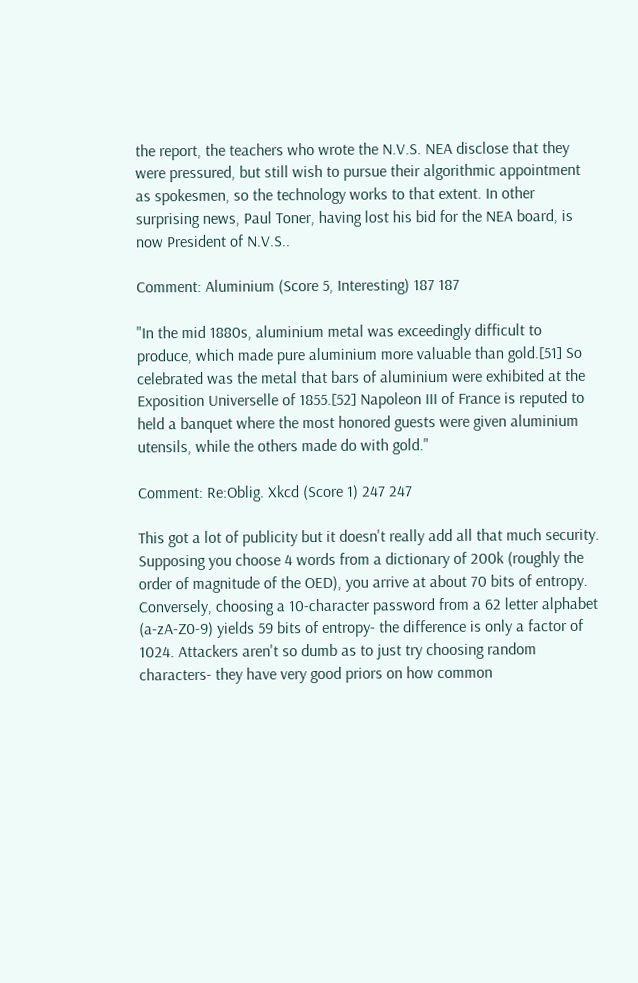the report, the teachers who wrote the N.V.S. NEA disclose that they were pressured, but still wish to pursue their algorithmic appointment as spokesmen, so the technology works to that extent. In other surprising news, Paul Toner, having lost his bid for the NEA board, is now President of N.V.S..

Comment: Aluminium (Score 5, Interesting) 187 187

"In the mid 1880s, aluminium metal was exceedingly difficult to produce, which made pure aluminium more valuable than gold.[51] So celebrated was the metal that bars of aluminium were exhibited at the Exposition Universelle of 1855.[52] Napoleon III of France is reputed to held a banquet where the most honored guests were given aluminium utensils, while the others made do with gold."

Comment: Re:Oblig. Xkcd (Score 1) 247 247

This got a lot of publicity but it doesn't really add all that much security. Supposing you choose 4 words from a dictionary of 200k (roughly the order of magnitude of the OED), you arrive at about 70 bits of entropy. Conversely, choosing a 10-character password from a 62 letter alphabet (a-zA-Z0-9) yields 59 bits of entropy- the difference is only a factor of 1024. Attackers aren't so dumb as to just try choosing random characters- they have very good priors on how common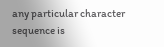any particular character sequence is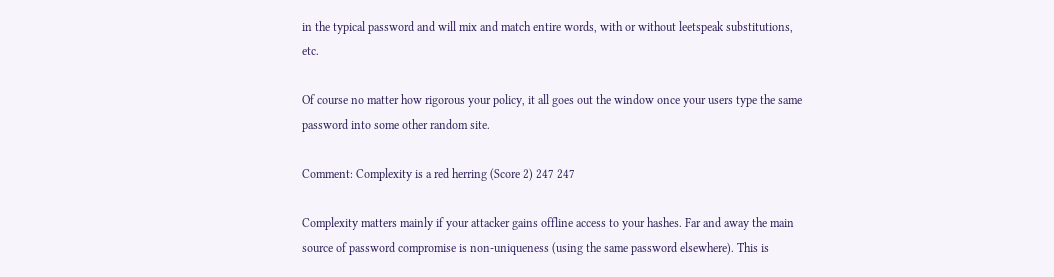in the typical password and will mix and match entire words, with or without leetspeak substitutions, etc.

Of course no matter how rigorous your policy, it all goes out the window once your users type the same password into some other random site.

Comment: Complexity is a red herring (Score 2) 247 247

Complexity matters mainly if your attacker gains offline access to your hashes. Far and away the main source of password compromise is non-uniqueness (using the same password elsewhere). This is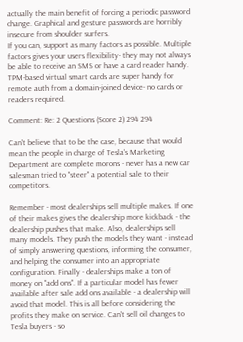actually the main benefit of forcing a periodic password change. Graphical and gesture passwords are horribly insecure from shoulder surfers.
If you can, support as many factors as possible. Multiple factors gives your users flexibility- they may not always be able to receive an SMS or have a card reader handy. TPM-based virtual smart cards are super handy for remote auth from a domain-joined device- no cards or readers required.

Comment: Re: 2 Questions (Score 2) 294 294

Can't believe that to be the case, because that would mean the people in charge of Tesla's Marketing Department are complete morons - never has a new car salesman tried to "steer" a potential sale to their competitors.

Remember - most dealerships sell multiple makes. If one of their makes gives the dealership more kickback - the dealership pushes that make. Also, dealerships sell many models. They push the models they want - instead of simply answering questions, informing the consumer, and helping the consumer into an appropriate configuration. Finally - dealerships make a ton of money on "add ons". If a particular model has fewer available after sale add ons available - a dealership will avoid that model. This is all before considering the profits they make on service. Can't sell oil changes to Tesla buyers - so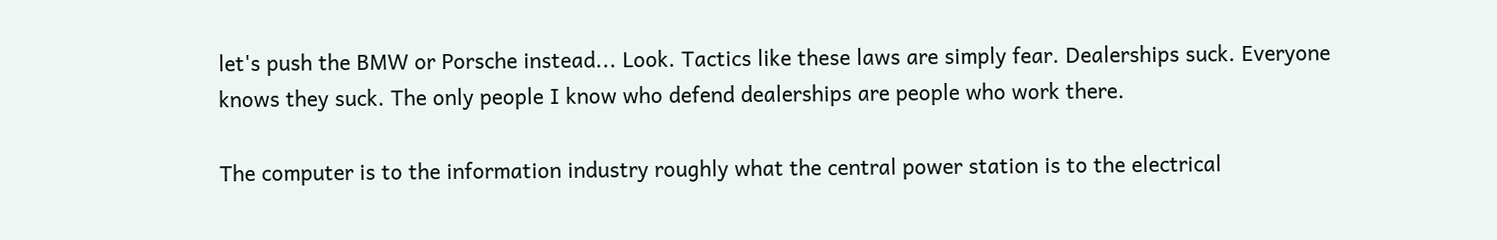let's push the BMW or Porsche instead... Look. Tactics like these laws are simply fear. Dealerships suck. Everyone knows they suck. The only people I know who defend dealerships are people who work there.

The computer is to the information industry roughly what the central power station is to the electrical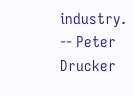industry. -- Peter Drucker